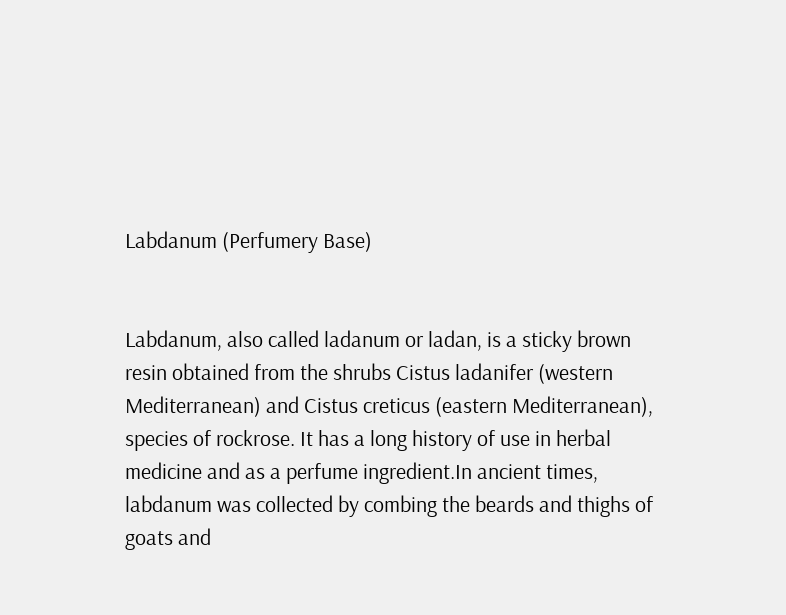Labdanum (Perfumery Base)


Labdanum, also called ladanum or ladan, is a sticky brown resin obtained from the shrubs Cistus ladanifer (western Mediterranean) and Cistus creticus (eastern Mediterranean), species of rockrose. It has a long history of use in herbal medicine and as a perfume ingredient.In ancient times, labdanum was collected by combing the beards and thighs of goats and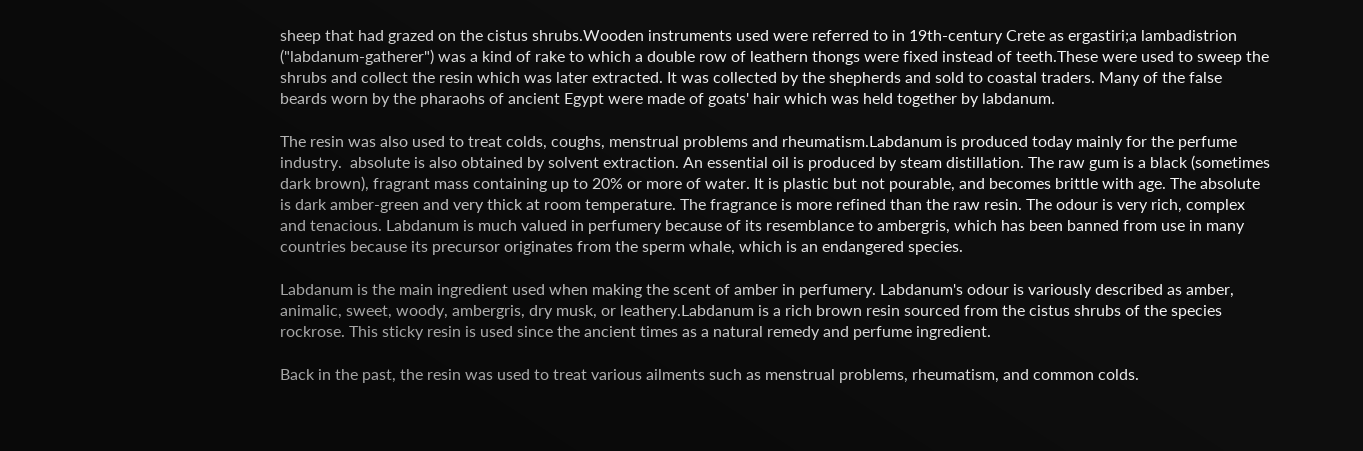sheep that had grazed on the cistus shrubs.Wooden instruments used were referred to in 19th-century Crete as ergastiri;a lambadistrion ("labdanum-gatherer") was a kind of rake to which a double row of leathern thongs were fixed instead of teeth.These were used to sweep the shrubs and collect the resin which was later extracted. It was collected by the shepherds and sold to coastal traders. Many of the false beards worn by the pharaohs of ancient Egypt were made of goats' hair which was held together by labdanum.

The resin was also used to treat colds, coughs, menstrual problems and rheumatism.Labdanum is produced today mainly for the perfume industry.  absolute is also obtained by solvent extraction. An essential oil is produced by steam distillation. The raw gum is a black (sometimes dark brown), fragrant mass containing up to 20% or more of water. It is plastic but not pourable, and becomes brittle with age. The absolute is dark amber-green and very thick at room temperature. The fragrance is more refined than the raw resin. The odour is very rich, complex and tenacious. Labdanum is much valued in perfumery because of its resemblance to ambergris, which has been banned from use in many countries because its precursor originates from the sperm whale, which is an endangered species.

Labdanum is the main ingredient used when making the scent of amber in perfumery. Labdanum's odour is variously described as amber, animalic, sweet, woody, ambergris, dry musk, or leathery.Labdanum is a rich brown resin sourced from the cistus shrubs of the species rockrose. This sticky resin is used since the ancient times as a natural remedy and perfume ingredient.

Back in the past, the resin was used to treat various ailments such as menstrual problems, rheumatism, and common colds.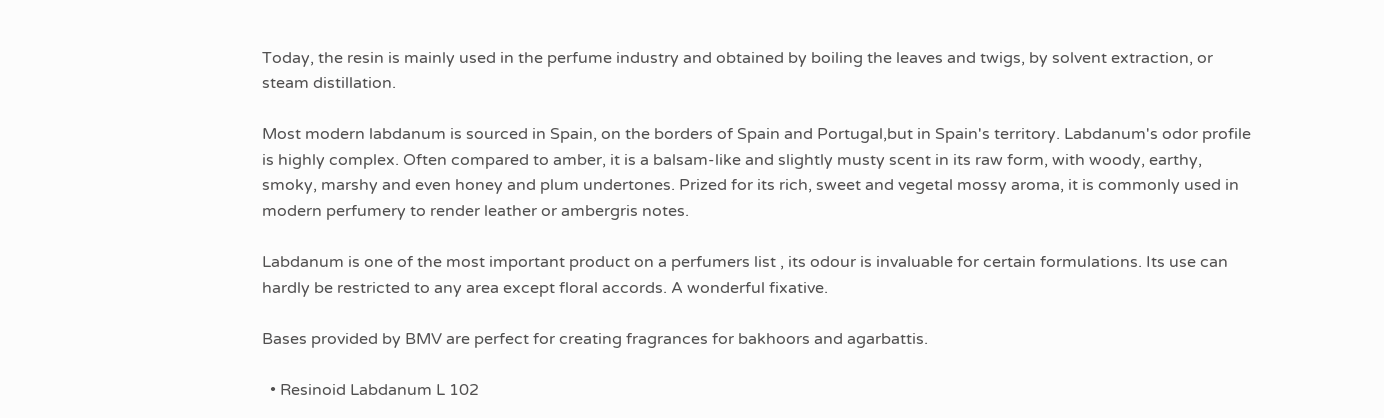Today, the resin is mainly used in the perfume industry and obtained by boiling the leaves and twigs, by solvent extraction, or steam distillation.

Most modern labdanum is sourced in Spain, on the borders of Spain and Portugal,but in Spain's territory. Labdanum's odor profile is highly complex. Often compared to amber, it is a balsam-like and slightly musty scent in its raw form, with woody, earthy, smoky, marshy and even honey and plum undertones. Prized for its rich, sweet and vegetal mossy aroma, it is commonly used in modern perfumery to render leather or ambergris notes.

Labdanum is one of the most important product on a perfumers list , its odour is invaluable for certain formulations. Its use can hardly be restricted to any area except floral accords. A wonderful fixative.

Bases provided by BMV are perfect for creating fragrances for bakhoors and agarbattis.

  • Resinoid Labdanum L 102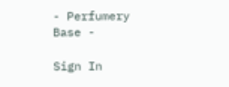- Perfumery Base -

Sign In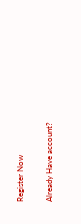Register Now

Already Have account?